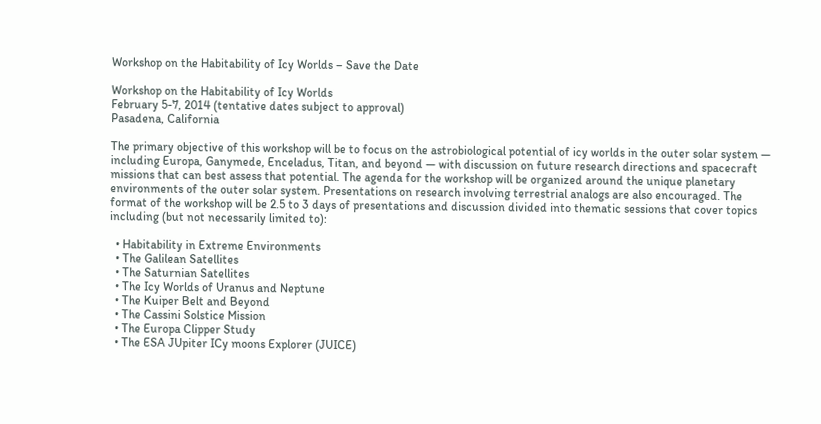Workshop on the Habitability of Icy Worlds – Save the Date

Workshop on the Habitability of Icy Worlds
February 5-7, 2014 (tentative dates subject to approval)
Pasadena, California

The primary objective of this workshop will be to focus on the astrobiological potential of icy worlds in the outer solar system — including Europa, Ganymede, Enceladus, Titan, and beyond — with discussion on future research directions and spacecraft missions that can best assess that potential. The agenda for the workshop will be organized around the unique planetary environments of the outer solar system. Presentations on research involving terrestrial analogs are also encouraged. The format of the workshop will be 2.5 to 3 days of presentations and discussion divided into thematic sessions that cover topics including (but not necessarily limited to):

  • Habitability in Extreme Environments
  • The Galilean Satellites
  • The Saturnian Satellites
  • The Icy Worlds of Uranus and Neptune
  • The Kuiper Belt and Beyond
  • The Cassini Solstice Mission
  • The Europa Clipper Study
  • The ESA JUpiter ICy moons Explorer (JUICE)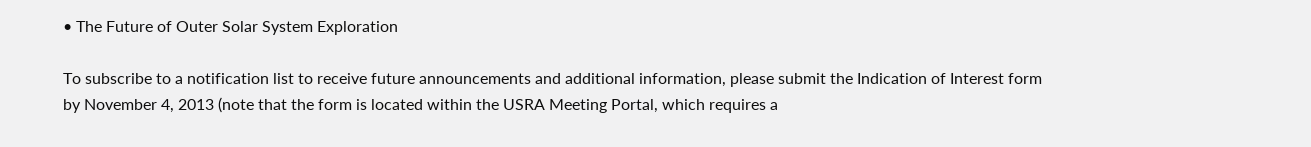• The Future of Outer Solar System Exploration

To subscribe to a notification list to receive future announcements and additional information, please submit the Indication of Interest form by November 4, 2013 (note that the form is located within the USRA Meeting Portal, which requires a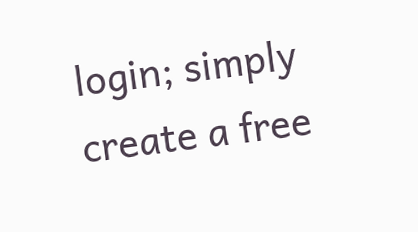login; simply create a free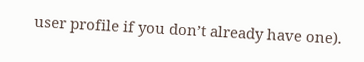user profile if you don’t already have one).